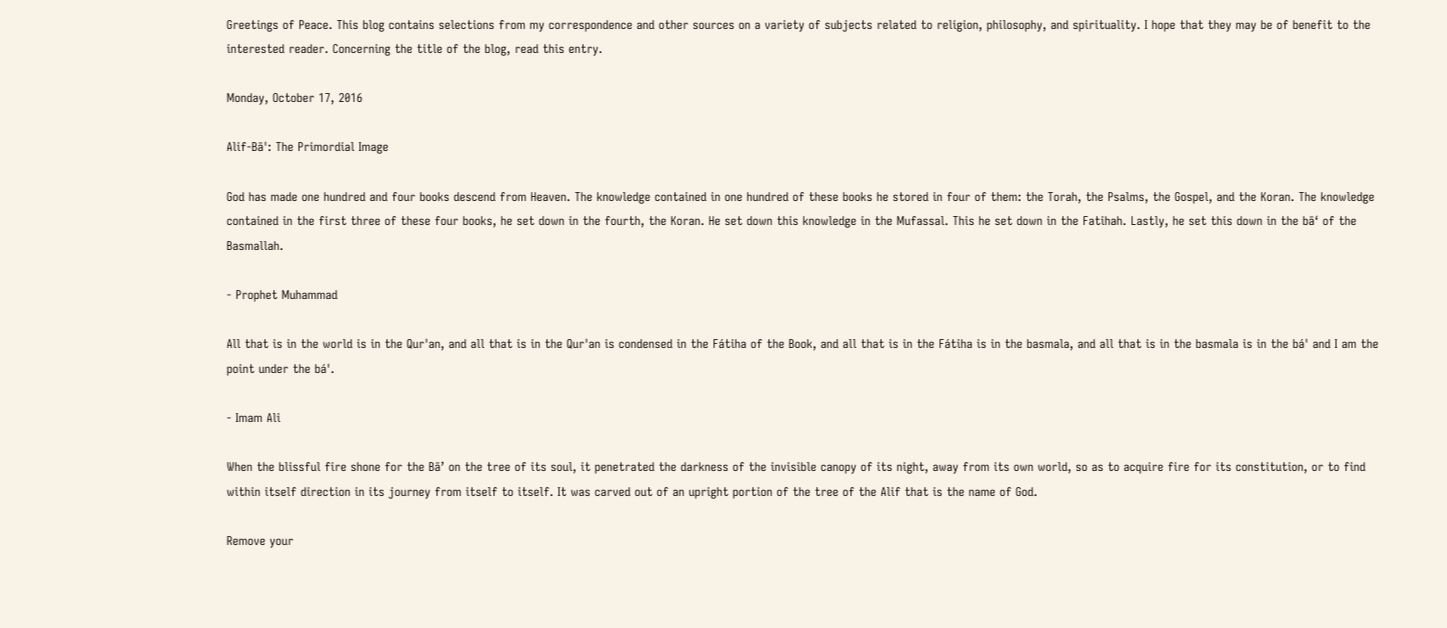Greetings of Peace. This blog contains selections from my correspondence and other sources on a variety of subjects related to religion, philosophy, and spirituality. I hope that they may be of benefit to the interested reader. Concerning the title of the blog, read this entry.

Monday, October 17, 2016

Alif-Bā': The Primordial Image

God has made one hundred and four books descend from Heaven. The knowledge contained in one hundred of these books he stored in four of them: the Torah, the Psalms, the Gospel, and the Koran. The knowledge contained in the first three of these four books, he set down in the fourth, the Koran. He set down this knowledge in the Mufassal. This he set down in the Fatihah. Lastly, he set this down in the bā‘ of the Basmallah.

- Prophet Muhammad

All that is in the world is in the Qur'an, and all that is in the Qur'an is condensed in the Fátiha of the Book, and all that is in the Fátiha is in the basmala, and all that is in the basmala is in the bá' and I am the point under the bá'.

- Imam Ali

When the blissful fire shone for the Bā’ on the tree of its soul, it penetrated the darkness of the invisible canopy of its night, away from its own world, so as to acquire fire for its constitution, or to find within itself direction in its journey from itself to itself. It was carved out of an upright portion of the tree of the Alif that is the name of God.

Remove your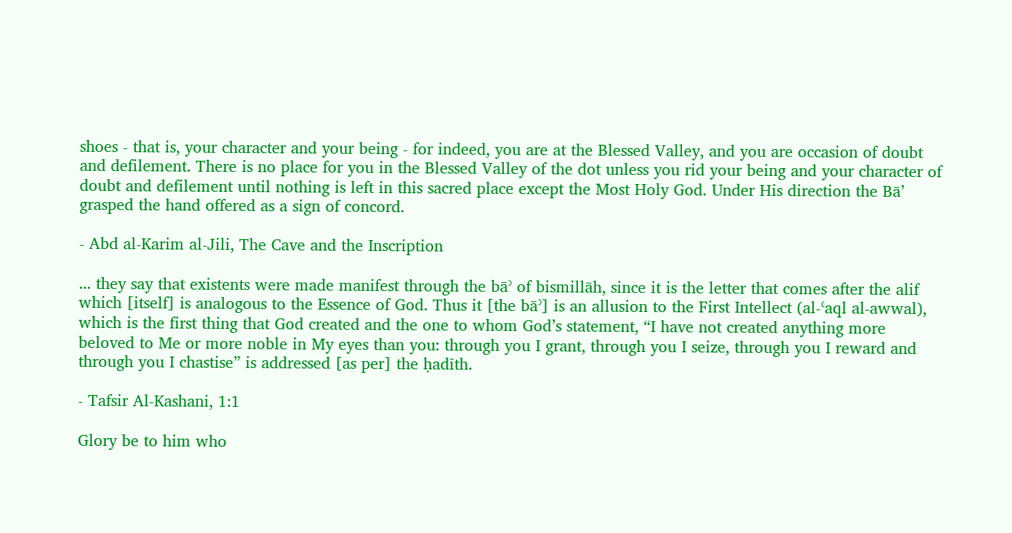shoes - that is, your character and your being - for indeed, you are at the Blessed Valley, and you are occasion of doubt and defilement. There is no place for you in the Blessed Valley of the dot unless you rid your being and your character of doubt and defilement until nothing is left in this sacred place except the Most Holy God. Under His direction the Bā’ grasped the hand offered as a sign of concord.

- Abd al-Karim al-Jili, The Cave and the Inscription

... they say that existents were made manifest through the bāʾ of bismillāh, since it is the letter that comes after the alif which [itself] is analogous to the Essence of God. Thus it [the bāʾ] is an allusion to the First Intellect (al-ʿaql al-awwal), which is the first thing that God created and the one to whom God’s statement, “I have not created anything more beloved to Me or more noble in My eyes than you: through you I grant, through you I seize, through you I reward and through you I chastise” is addressed [as per] the ḥadīth.

- Tafsir Al-Kashani, 1:1

Glory be to him who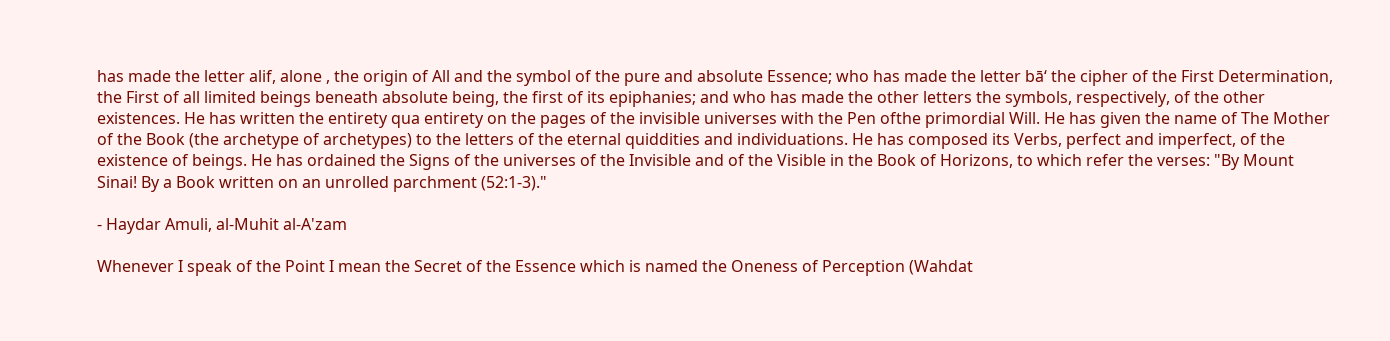has made the letter alif, alone , the origin of All and the symbol of the pure and absolute Essence; who has made the letter bā‘ the cipher of the First Determination, the First of all limited beings beneath absolute being, the first of its epiphanies; and who has made the other letters the symbols, respectively, of the other existences. He has written the entirety qua entirety on the pages of the invisible universes with the Pen ofthe primordial Will. He has given the name of The Mother of the Book (the archetype of archetypes) to the letters of the eternal quiddities and individuations. He has composed its Verbs, perfect and imperfect, of the existence of beings. He has ordained the Signs of the universes of the Invisible and of the Visible in the Book of Horizons, to which refer the verses: "By Mount Sinai! By a Book written on an unrolled parchment (52:1-3)."

- Haydar Amuli, al-Muhit al-A'zam

Whenever I speak of the Point I mean the Secret of the Essence which is named the Oneness of Perception (Wahdat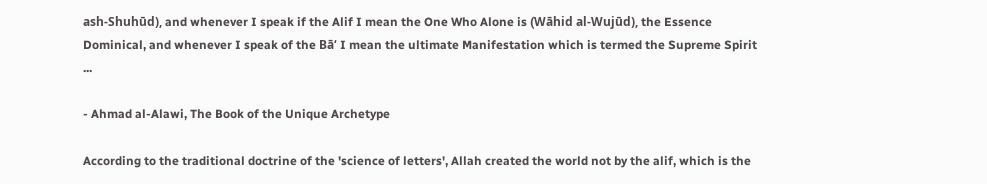ash-Shuhūd), and whenever I speak if the Alif I mean the One Who Alone is (Wāhid al-Wujūd), the Essence Dominical, and whenever I speak of the Bā‘ I mean the ultimate Manifestation which is termed the Supreme Spirit ...

- Ahmad al-Alawi, The Book of the Unique Archetype

According to the traditional doctrine of the 'science of letters', Allah created the world not by the alif, which is the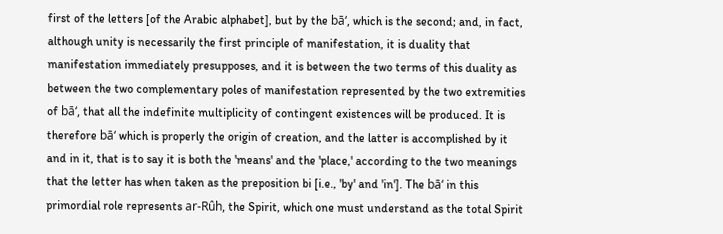first of the letters [of the Arabic alphabet], but by the bā‘, which is the second; and, in fact, although unity is necessarily the first principle of manifestation, it is duality that manifestation immediately presupposes, and it is between the two terms of this duality as between the two complementary poles of manifestation represented by the two extremities of bā‘, that all the indefinite multiplicity of contingent existences will be produced. It is therefore bā‘ which is properly the origin of creation, and the latter is accomplished by it and in it, that is to say it is both the 'means' and the 'place,' according to the two meanings that the letter has when taken as the preposition bi [i.e., 'by' and 'in']. The bā‘ in this primordial role represents ar-Rûh, the Spirit, which one must understand as the total Spirit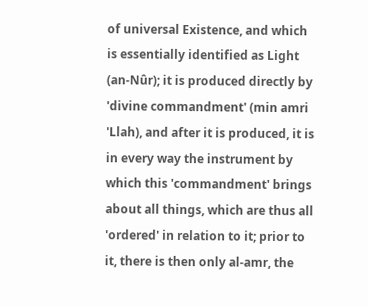of universal Existence, and which is essentially identified as Light (an-Nûr); it is produced directly by 'divine commandment' (min amri 'Llah), and after it is produced, it is in every way the instrument by which this 'commandment' brings about all things, which are thus all 'ordered' in relation to it; prior to it, there is then only al-amr, the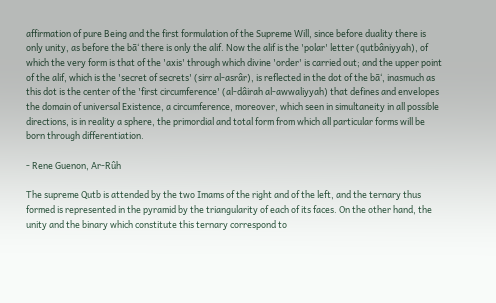affirmation of pure Being and the first formulation of the Supreme Will, since before duality there is only unity, as before the bā‘ there is only the alif. Now the alif is the 'polar' letter (qutbâniyyah), of which the very form is that of the 'axis' through which divine 'order' is carried out; and the upper point of the alif, which is the 'secret of secrets' (sirr al-asrâr), is reflected in the dot of the bā‘, inasmuch as this dot is the center of the 'first circumference' (al-dâirah al-awwaliyyah) that defines and envelopes the domain of universal Existence, a circumference, moreover, which seen in simultaneity in all possible directions, is in reality a sphere, the primordial and total form from which all particular forms will be born through differentiation.

- Rene Guenon, Ar-Rûh

The supreme Qutb is attended by the two Imams of the right and of the left, and the ternary thus formed is represented in the pyramid by the triangularity of each of its faces. On the other hand, the unity and the binary which constitute this ternary correspond to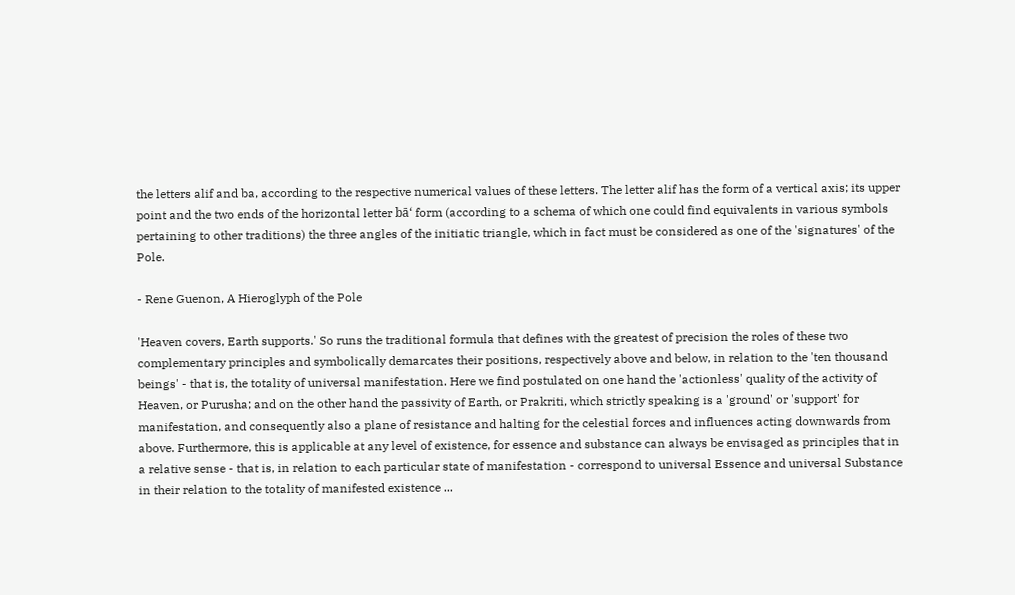the letters alif and ba, according to the respective numerical values of these letters. The letter alif has the form of a vertical axis; its upper point and the two ends of the horizontal letter bā‘ form (according to a schema of which one could find equivalents in various symbols pertaining to other traditions) the three angles of the initiatic triangle, which in fact must be considered as one of the 'signatures' of the Pole.

- Rene Guenon, A Hieroglyph of the Pole

'Heaven covers, Earth supports.' So runs the traditional formula that defines with the greatest of precision the roles of these two complementary principles and symbolically demarcates their positions, respectively above and below, in relation to the 'ten thousand beings' - that is, the totality of universal manifestation. Here we find postulated on one hand the 'actionless' quality of the activity of Heaven, or Purusha; and on the other hand the passivity of Earth, or Prakriti, which strictly speaking is a 'ground' or 'support' for manifestation, and consequently also a plane of resistance and halting for the celestial forces and influences acting downwards from above. Furthermore, this is applicable at any level of existence, for essence and substance can always be envisaged as principles that in a relative sense - that is, in relation to each particular state of manifestation - correspond to universal Essence and universal Substance in their relation to the totality of manifested existence ...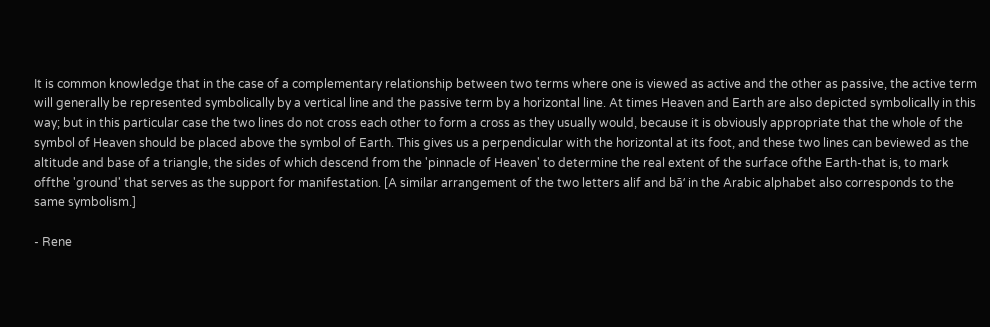It is common knowledge that in the case of a complementary relationship between two terms where one is viewed as active and the other as passive, the active term will generally be represented symbolically by a vertical line and the passive term by a horizontal line. At times Heaven and Earth are also depicted symbolically in this way; but in this particular case the two lines do not cross each other to form a cross as they usually would, because it is obviously appropriate that the whole of the symbol of Heaven should be placed above the symbol of Earth. This gives us a perpendicular with the horizontal at its foot, and these two lines can beviewed as the altitude and base of a triangle, the sides of which descend from the 'pinnacle of Heaven' to determine the real extent of the surface ofthe Earth-that is, to mark offthe 'ground' that serves as the support for manifestation. [A similar arrangement of the two letters alif and bā‘ in the Arabic alphabet also corresponds to the same symbolism.]

- Rene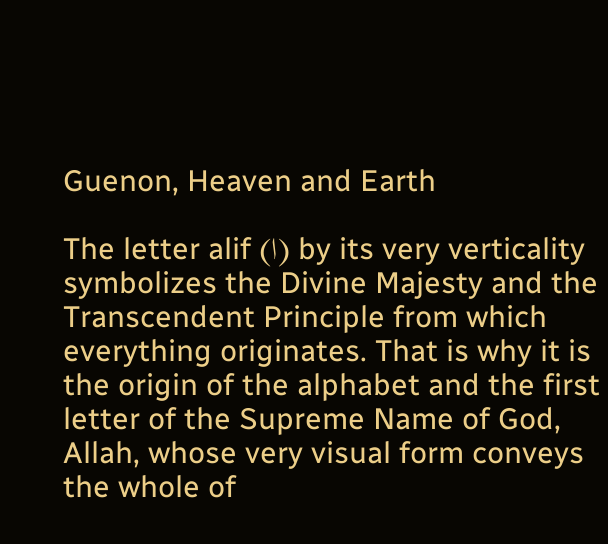Guenon, Heaven and Earth

The letter alif (ا) by its very verticality symbolizes the Divine Majesty and the Transcendent Principle from which everything originates. That is why it is the origin of the alphabet and the first letter of the Supreme Name of God, Allah, whose very visual form conveys the whole of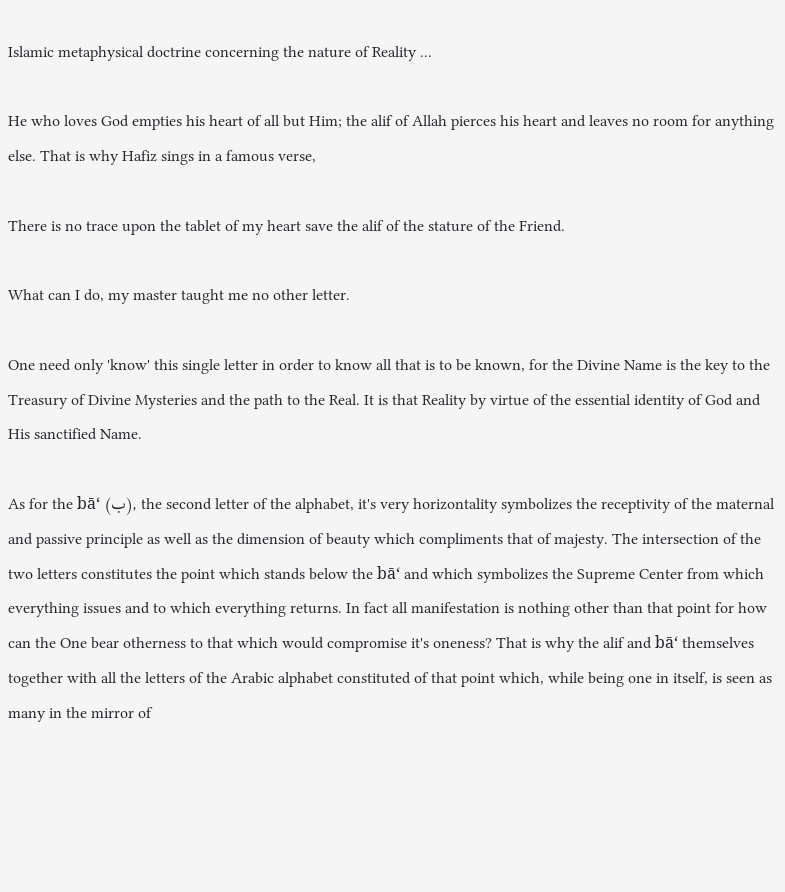Islamic metaphysical doctrine concerning the nature of Reality ...

He who loves God empties his heart of all but Him; the alif of Allah pierces his heart and leaves no room for anything else. That is why Hafiz sings in a famous verse,

There is no trace upon the tablet of my heart save the alif of the stature of the Friend.

What can I do, my master taught me no other letter.

One need only 'know' this single letter in order to know all that is to be known, for the Divine Name is the key to the Treasury of Divine Mysteries and the path to the Real. It is that Reality by virtue of the essential identity of God and His sanctified Name.

As for the bā‘ (ب), the second letter of the alphabet, it's very horizontality symbolizes the receptivity of the maternal and passive principle as well as the dimension of beauty which compliments that of majesty. The intersection of the two letters constitutes the point which stands below the bā‘ and which symbolizes the Supreme Center from which everything issues and to which everything returns. In fact all manifestation is nothing other than that point for how can the One bear otherness to that which would compromise it's oneness? That is why the alif and bā‘ themselves together with all the letters of the Arabic alphabet constituted of that point which, while being one in itself, is seen as many in the mirror of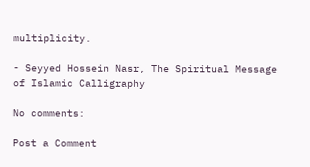multiplicity.

- Seyyed Hossein Nasr, The Spiritual Message of Islamic Calligraphy

No comments:

Post a Comment